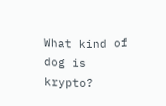What kind of dog is krypto?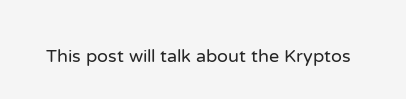This post will talk about the Kryptos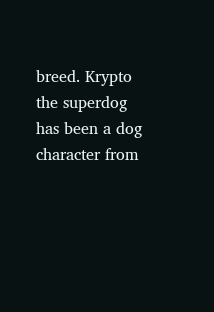breed. Krypto the superdog has been a dog character from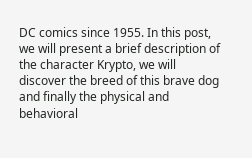DC comics since 1955. In this post, we will present a brief description of the character Krypto, we will discover the breed of this brave dog and finally the physical and behavioral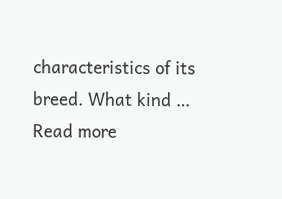characteristics of its breed. What kind … Read more